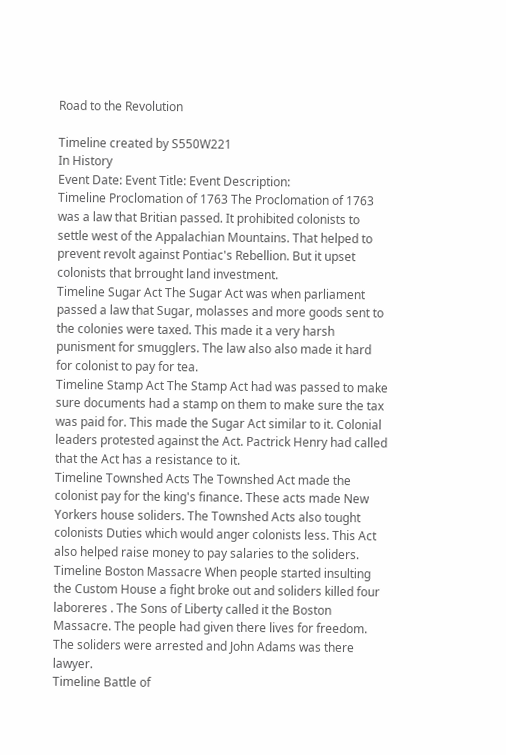Road to the Revolution

Timeline created by S550W221
In History
Event Date: Event Title: Event Description:
Timeline Proclomation of 1763 The Proclomation of 1763 was a law that Britian passed. It prohibited colonists to settle west of the Appalachian Mountains. That helped to prevent revolt against Pontiac's Rebellion. But it upset colonists that brrought land investment.
Timeline Sugar Act The Sugar Act was when parliament passed a law that Sugar, molasses and more goods sent to the colonies were taxed. This made it a very harsh punisment for smugglers. The law also also made it hard for colonist to pay for tea.
Timeline Stamp Act The Stamp Act had was passed to make sure documents had a stamp on them to make sure the tax was paid for. This made the Sugar Act similar to it. Colonial leaders protested against the Act. Pactrick Henry had called that the Act has a resistance to it.
Timeline Townshed Acts The Townshed Act made the colonist pay for the king's finance. These acts made New Yorkers house soliders. The Townshed Acts also tought colonists Duties which would anger colonists less. This Act also helped raise money to pay salaries to the soliders.
Timeline Boston Massacre When people started insulting the Custom House a fight broke out and soliders killed four laboreres . The Sons of Liberty called it the Boston Massacre. The people had given there lives for freedom. The soliders were arrested and John Adams was there lawyer.
Timeline Battle of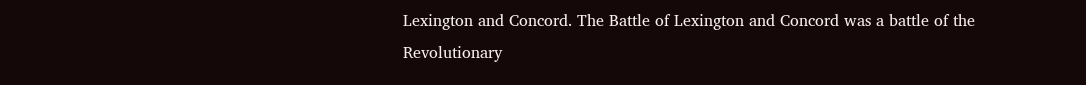Lexington and Concord. The Battle of Lexington and Concord was a battle of the Revolutionary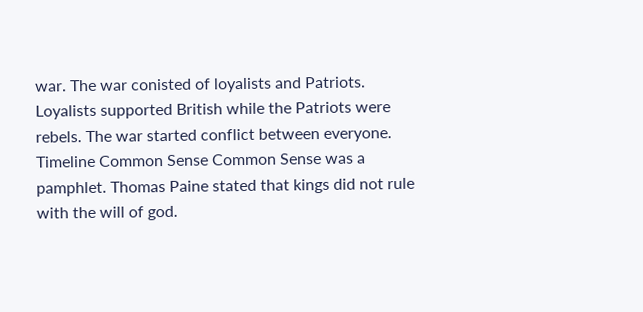war. The war conisted of loyalists and Patriots. Loyalists supported British while the Patriots were rebels. The war started conflict between everyone.
Timeline Common Sense Common Sense was a pamphlet. Thomas Paine stated that kings did not rule with the will of god.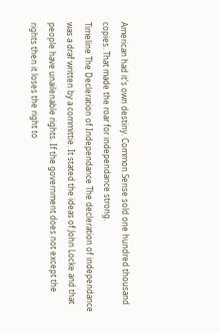American had it's own destiny. Common Sense sold one hundred thousand copies. That made the roar for independance strong.
Timeline The Decleration of Independance The decleration of independance was a draf written by a committie. It stated the ideas of John Locke and that people have unailenable rights. If the government does not except the rights then it loses the right to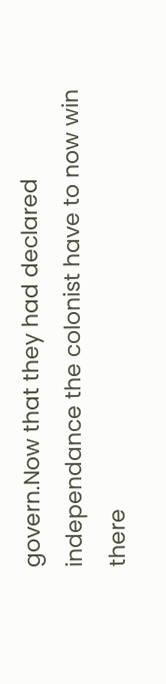govern.Now that they had declared independance the colonist have to now win there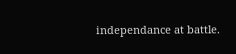independance at battle.